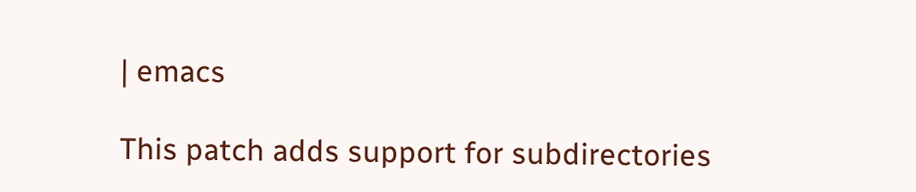| emacs

This patch adds support for subdirectories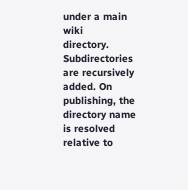under a main wiki
directory. Subdirectories are recursively added. On publishing, the
directory name is resolved relative to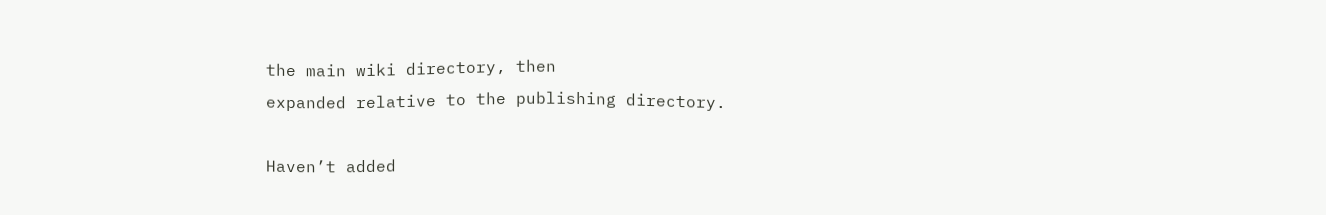the main wiki directory, then
expanded relative to the publishing directory.

Haven’t added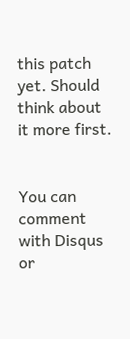this patch yet. Should think about it more first.


You can comment with Disqus or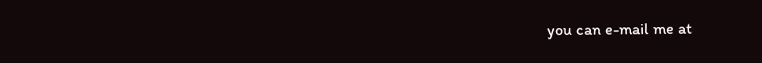you can e-mail me at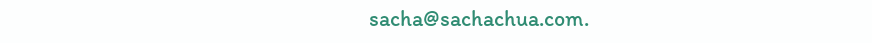sacha@sachachua.com.